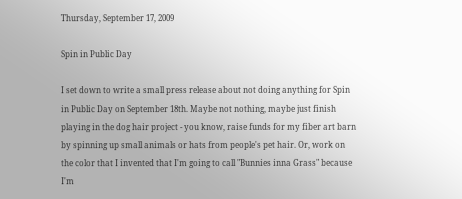Thursday, September 17, 2009

Spin in Public Day

I set down to write a small press release about not doing anything for Spin in Public Day on September 18th. Maybe not nothing, maybe just finish playing in the dog hair project - you know, raise funds for my fiber art barn by spinning up small animals or hats from people's pet hair. Or, work on the color that I invented that I'm going to call "Bunnies inna Grass" because I'm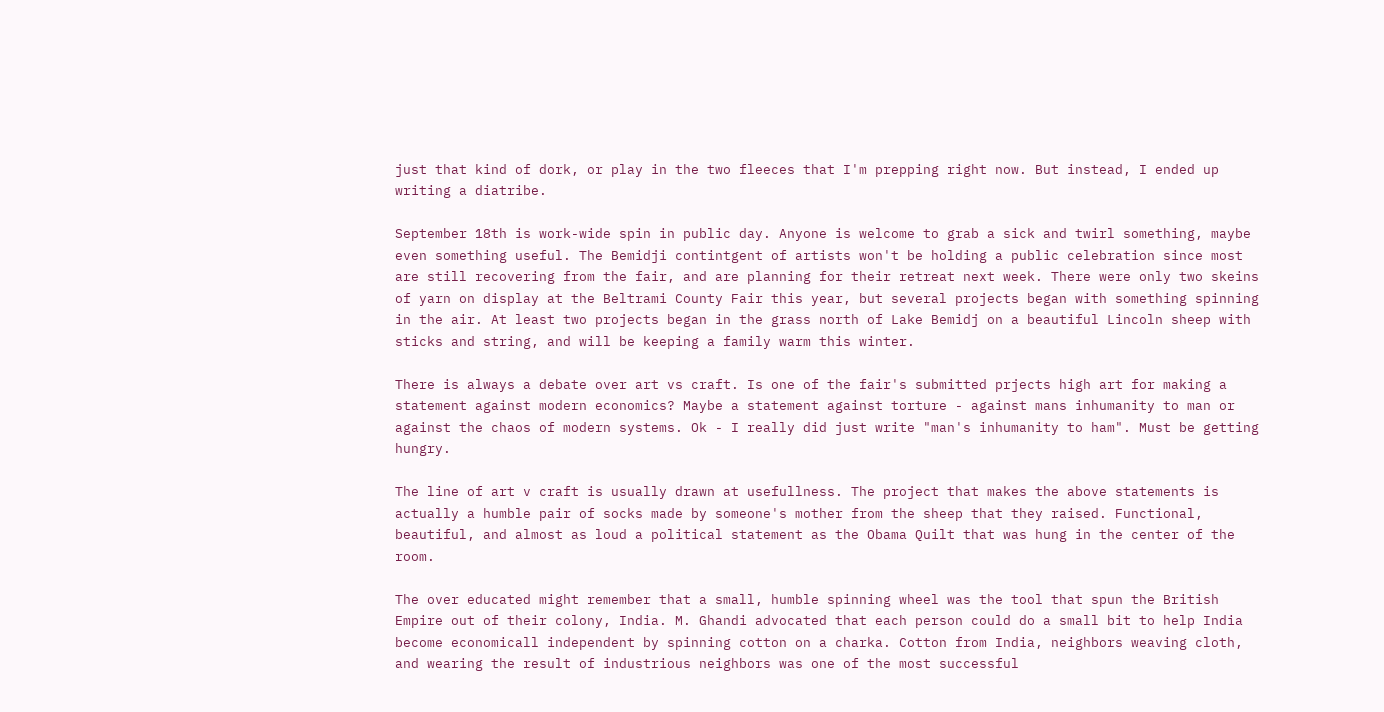just that kind of dork, or play in the two fleeces that I'm prepping right now. But instead, I ended up writing a diatribe.

September 18th is work-wide spin in public day. Anyone is welcome to grab a sick and twirl something, maybe even something useful. The Bemidji contintgent of artists won't be holding a public celebration since most are still recovering from the fair, and are planning for their retreat next week. There were only two skeins of yarn on display at the Beltrami County Fair this year, but several projects began with something spinning in the air. At least two projects began in the grass north of Lake Bemidj on a beautiful Lincoln sheep with sticks and string, and will be keeping a family warm this winter.

There is always a debate over art vs craft. Is one of the fair's submitted prjects high art for making a statement against modern economics? Maybe a statement against torture - against mans inhumanity to man or against the chaos of modern systems. Ok - I really did just write "man's inhumanity to ham". Must be getting hungry.

The line of art v craft is usually drawn at usefullness. The project that makes the above statements is actually a humble pair of socks made by someone's mother from the sheep that they raised. Functional, beautiful, and almost as loud a political statement as the Obama Quilt that was hung in the center of the room.

The over educated might remember that a small, humble spinning wheel was the tool that spun the British Empire out of their colony, India. M. Ghandi advocated that each person could do a small bit to help India become economicall independent by spinning cotton on a charka. Cotton from India, neighbors weaving cloth, and wearing the result of industrious neighbors was one of the most successful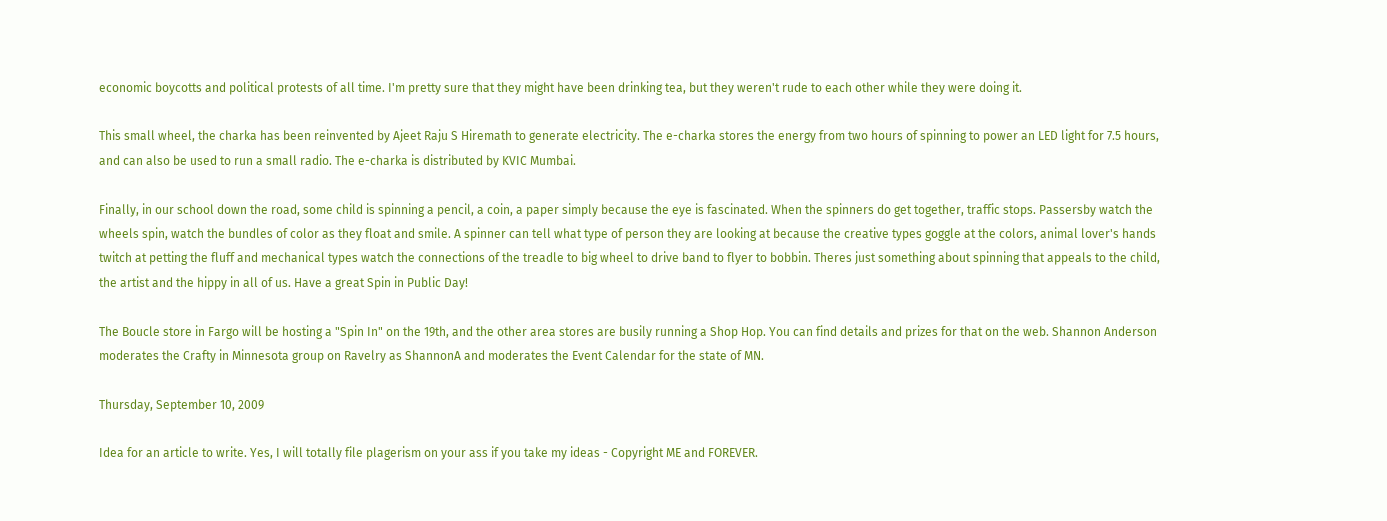economic boycotts and political protests of all time. I'm pretty sure that they might have been drinking tea, but they weren't rude to each other while they were doing it.

This small wheel, the charka has been reinvented by Ajeet Raju S Hiremath to generate electricity. The e-charka stores the energy from two hours of spinning to power an LED light for 7.5 hours, and can also be used to run a small radio. The e-charka is distributed by KVIC Mumbai.

Finally, in our school down the road, some child is spinning a pencil, a coin, a paper simply because the eye is fascinated. When the spinners do get together, traffic stops. Passersby watch the wheels spin, watch the bundles of color as they float and smile. A spinner can tell what type of person they are looking at because the creative types goggle at the colors, animal lover's hands twitch at petting the fluff and mechanical types watch the connections of the treadle to big wheel to drive band to flyer to bobbin. Theres just something about spinning that appeals to the child, the artist and the hippy in all of us. Have a great Spin in Public Day!

The Boucle store in Fargo will be hosting a "Spin In" on the 19th, and the other area stores are busily running a Shop Hop. You can find details and prizes for that on the web. Shannon Anderson moderates the Crafty in Minnesota group on Ravelry as ShannonA and moderates the Event Calendar for the state of MN.

Thursday, September 10, 2009

Idea for an article to write. Yes, I will totally file plagerism on your ass if you take my ideas - Copyright ME and FOREVER.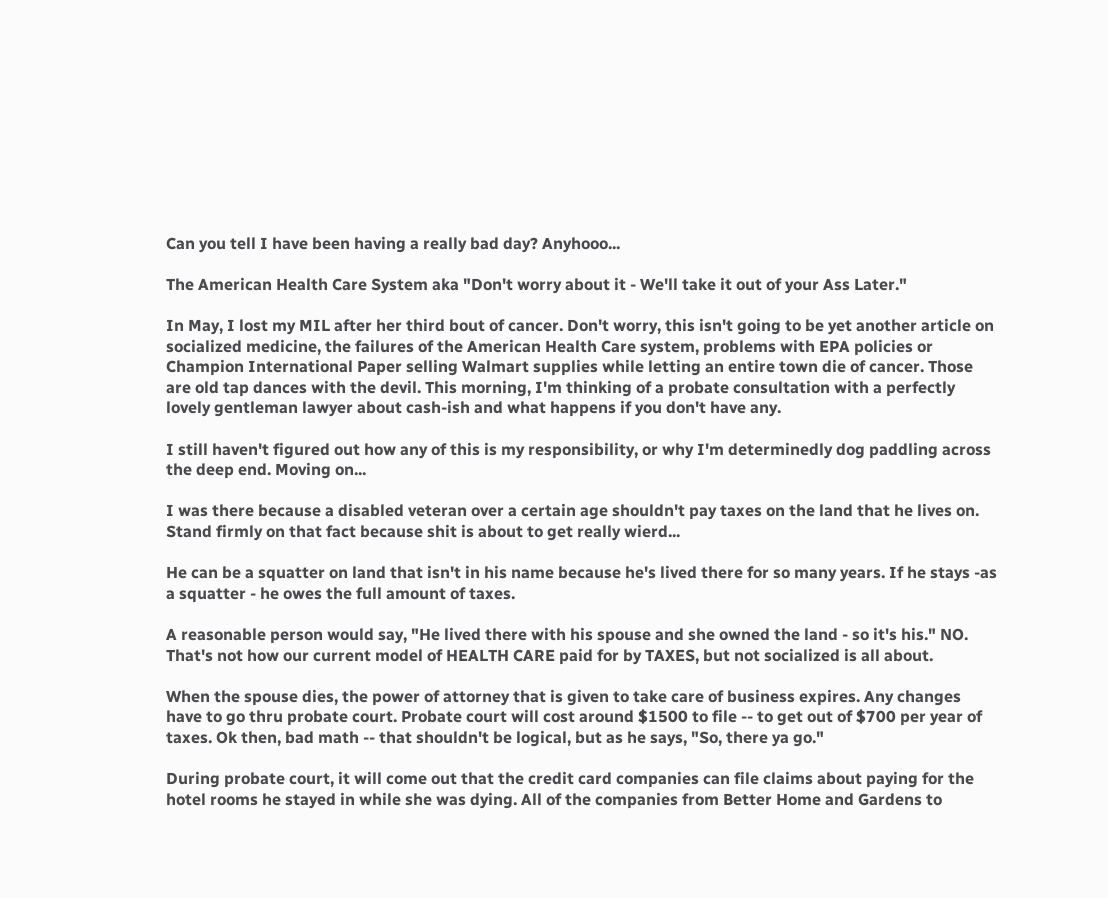Can you tell I have been having a really bad day? Anyhooo...

The American Health Care System aka "Don't worry about it - We'll take it out of your Ass Later."

In May, I lost my MIL after her third bout of cancer. Don't worry, this isn't going to be yet another article on socialized medicine, the failures of the American Health Care system, problems with EPA policies or Champion International Paper selling Walmart supplies while letting an entire town die of cancer. Those are old tap dances with the devil. This morning, I'm thinking of a probate consultation with a perfectly lovely gentleman lawyer about cash-ish and what happens if you don't have any.

I still haven't figured out how any of this is my responsibility, or why I'm determinedly dog paddling across the deep end. Moving on...

I was there because a disabled veteran over a certain age shouldn't pay taxes on the land that he lives on. Stand firmly on that fact because shit is about to get really wierd...

He can be a squatter on land that isn't in his name because he's lived there for so many years. If he stays -as a squatter - he owes the full amount of taxes.

A reasonable person would say, "He lived there with his spouse and she owned the land - so it's his." NO. That's not how our current model of HEALTH CARE paid for by TAXES, but not socialized is all about.

When the spouse dies, the power of attorney that is given to take care of business expires. Any changes have to go thru probate court. Probate court will cost around $1500 to file -- to get out of $700 per year of taxes. Ok then, bad math -- that shouldn't be logical, but as he says, "So, there ya go."

During probate court, it will come out that the credit card companies can file claims about paying for the hotel rooms he stayed in while she was dying. All of the companies from Better Home and Gardens to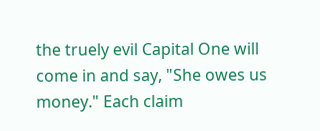the truely evil Capital One will come in and say, "She owes us money." Each claim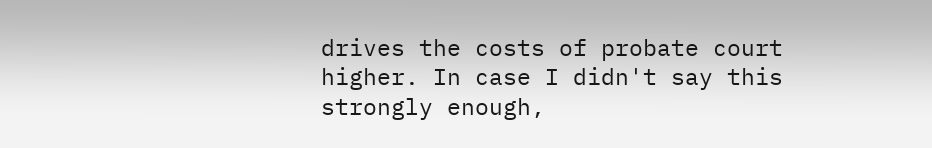drives the costs of probate court higher. In case I didn't say this strongly enough,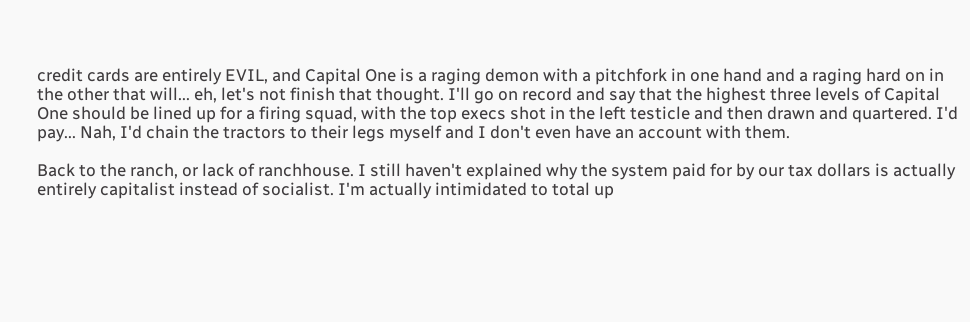credit cards are entirely EVIL, and Capital One is a raging demon with a pitchfork in one hand and a raging hard on in the other that will... eh, let's not finish that thought. I'll go on record and say that the highest three levels of Capital One should be lined up for a firing squad, with the top execs shot in the left testicle and then drawn and quartered. I'd pay... Nah, I'd chain the tractors to their legs myself and I don't even have an account with them.

Back to the ranch, or lack of ranchhouse. I still haven't explained why the system paid for by our tax dollars is actually entirely capitalist instead of socialist. I'm actually intimidated to total up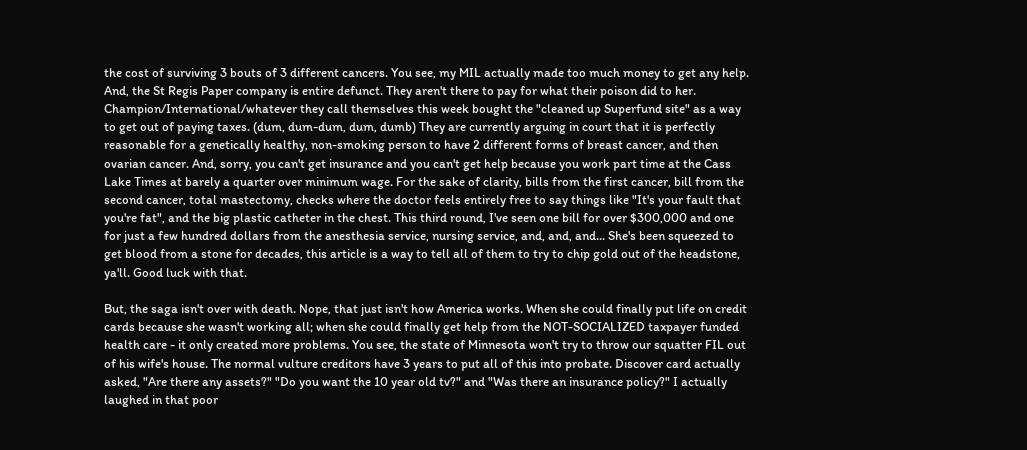the cost of surviving 3 bouts of 3 different cancers. You see, my MIL actually made too much money to get any help. And, the St Regis Paper company is entire defunct. They aren't there to pay for what their poison did to her. Champion/International/whatever they call themselves this week bought the "cleaned up Superfund site" as a way to get out of paying taxes. (dum, dum-dum, dum, dumb) They are currently arguing in court that it is perfectly reasonable for a genetically healthy, non-smoking person to have 2 different forms of breast cancer, and then ovarian cancer. And, sorry, you can't get insurance and you can't get help because you work part time at the Cass Lake Times at barely a quarter over minimum wage. For the sake of clarity, bills from the first cancer, bill from the second cancer, total mastectomy, checks where the doctor feels entirely free to say things like "It's your fault that you're fat", and the big plastic catheter in the chest. This third round, I've seen one bill for over $300,000 and one for just a few hundred dollars from the anesthesia service, nursing service, and, and, and... She's been squeezed to get blood from a stone for decades, this article is a way to tell all of them to try to chip gold out of the headstone, ya'll. Good luck with that.

But, the saga isn't over with death. Nope, that just isn't how America works. When she could finally put life on credit cards because she wasn't working all; when she could finally get help from the NOT-SOCIALIZED taxpayer funded health care - it only created more problems. You see, the state of Minnesota won't try to throw our squatter FIL out of his wife's house. The normal vulture creditors have 3 years to put all of this into probate. Discover card actually asked, "Are there any assets?" "Do you want the 10 year old tv?" and "Was there an insurance policy?" I actually laughed in that poor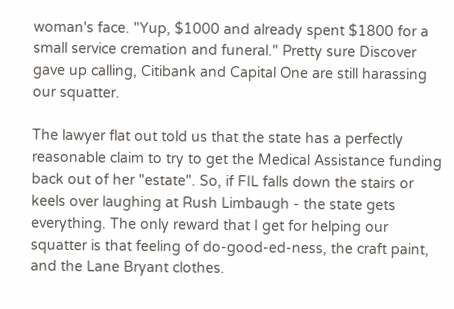woman's face. "Yup, $1000 and already spent $1800 for a small service cremation and funeral." Pretty sure Discover gave up calling, Citibank and Capital One are still harassing our squatter.

The lawyer flat out told us that the state has a perfectly reasonable claim to try to get the Medical Assistance funding back out of her "estate". So, if FIL falls down the stairs or keels over laughing at Rush Limbaugh - the state gets everything. The only reward that I get for helping our squatter is that feeling of do-good-ed-ness, the craft paint, and the Lane Bryant clothes.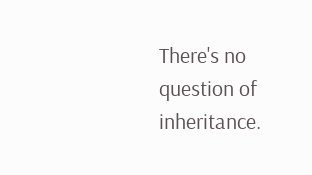There's no question of inheritance.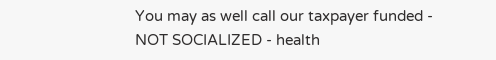You may as well call our taxpayer funded - NOT SOCIALIZED - health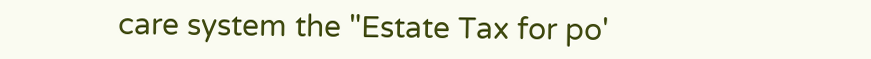care system the "Estate Tax for po'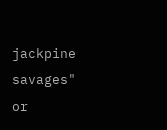jackpine savages" or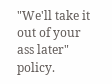"We'll take it out of your ass later" policy.